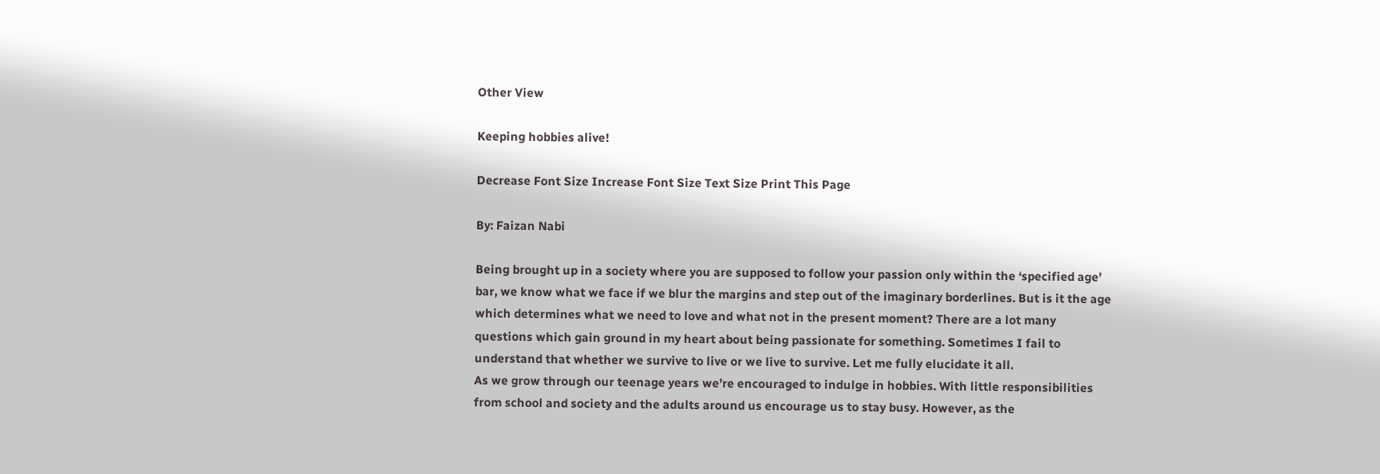Other View

Keeping hobbies alive!

Decrease Font Size Increase Font Size Text Size Print This Page

By: Faizan Nabi

Being brought up in a society where you are supposed to follow your passion only within the ‘specified age’ bar, we know what we face if we blur the margins and step out of the imaginary borderlines. But is it the age which determines what we need to love and what not in the present moment? There are a lot many questions which gain ground in my heart about being passionate for something. Sometimes I fail to understand that whether we survive to live or we live to survive. Let me fully elucidate it all.
As we grow through our teenage years we’re encouraged to indulge in hobbies. With little responsibilities from school and society and the adults around us encourage us to stay busy. However, as the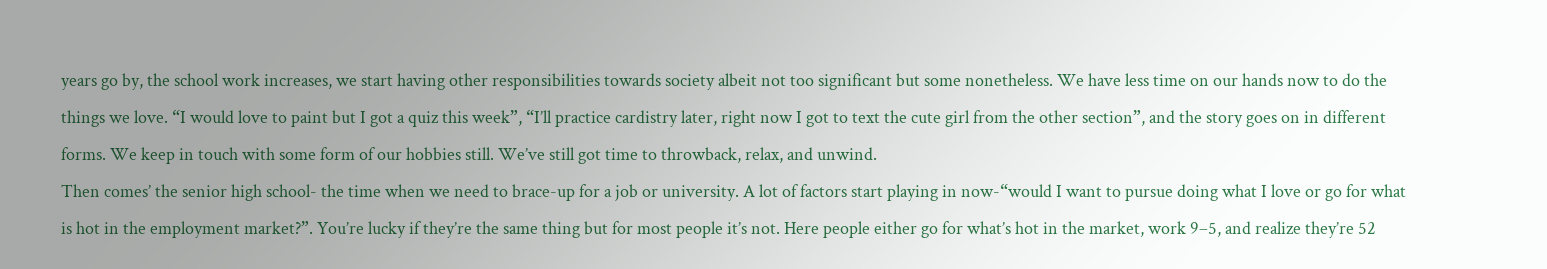years go by, the school work increases, we start having other responsibilities towards society albeit not too significant but some nonetheless. We have less time on our hands now to do the things we love. “I would love to paint but I got a quiz this week”, “I’ll practice cardistry later, right now I got to text the cute girl from the other section”, and the story goes on in different forms. We keep in touch with some form of our hobbies still. We’ve still got time to throwback, relax, and unwind.
Then comes’ the senior high school- the time when we need to brace-up for a job or university. A lot of factors start playing in now-“would I want to pursue doing what I love or go for what is hot in the employment market?”. You’re lucky if they’re the same thing but for most people it’s not. Here people either go for what’s hot in the market, work 9–5, and realize they’re 52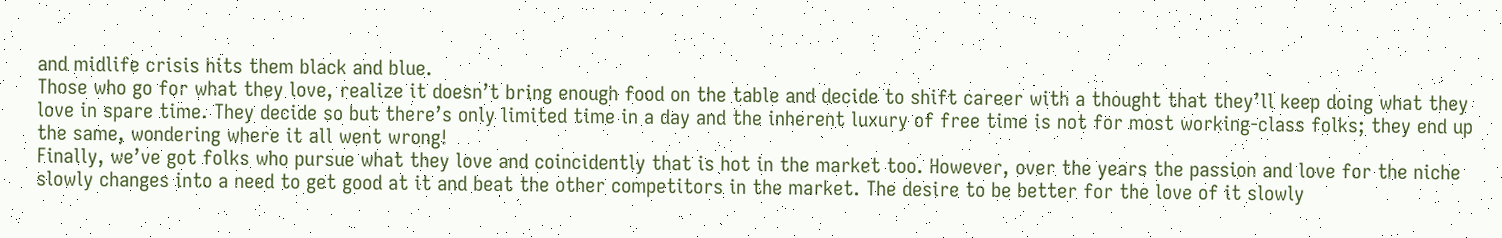and midlife crisis hits them black and blue.
Those who go for what they love, realize it doesn’t bring enough food on the table and decide to shift career with a thought that they’ll keep doing what they love in spare time. They decide so but there’s only limited time in a day and the inherent luxury of free time is not for most working-class folks; they end up the same, wondering where it all went wrong!
Finally, we’ve got folks who pursue what they love and coincidently that is hot in the market too. However, over the years the passion and love for the niche slowly changes into a need to get good at it and beat the other competitors in the market. The desire to be better for the love of it slowly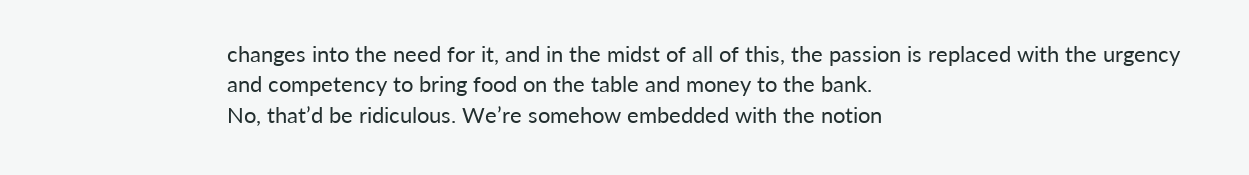changes into the need for it, and in the midst of all of this, the passion is replaced with the urgency and competency to bring food on the table and money to the bank.
No, that’d be ridiculous. We’re somehow embedded with the notion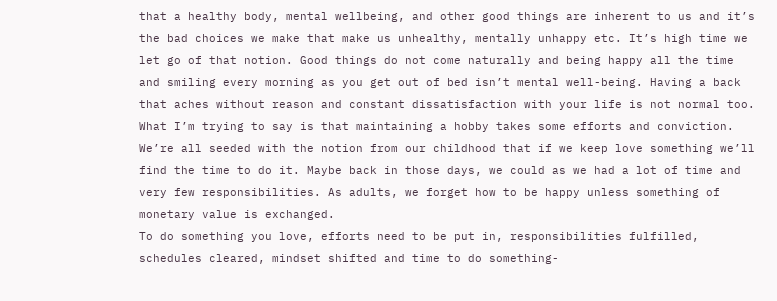that a healthy body, mental wellbeing, and other good things are inherent to us and it’s the bad choices we make that make us unhealthy, mentally unhappy etc. It’s high time we let go of that notion. Good things do not come naturally and being happy all the time and smiling every morning as you get out of bed isn’t mental well-being. Having a back that aches without reason and constant dissatisfaction with your life is not normal too.
What I’m trying to say is that maintaining a hobby takes some efforts and conviction. We’re all seeded with the notion from our childhood that if we keep love something we’ll find the time to do it. Maybe back in those days, we could as we had a lot of time and very few responsibilities. As adults, we forget how to be happy unless something of monetary value is exchanged.
To do something you love, efforts need to be put in, responsibilities fulfilled, schedules cleared, mindset shifted and time to do something-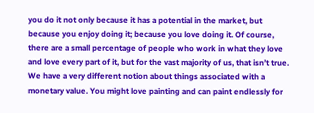you do it not only because it has a potential in the market, but because you enjoy doing it; because you love doing it. Of course, there are a small percentage of people who work in what they love and love every part of it, but for the vast majority of us, that isn’t true.
We have a very different notion about things associated with a monetary value. You might love painting and can paint endlessly for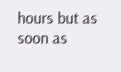hours but as soon as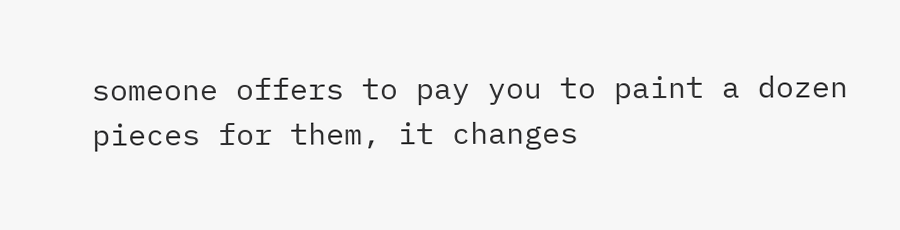someone offers to pay you to paint a dozen pieces for them, it changes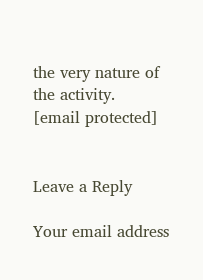the very nature of the activity.
[email protected]


Leave a Reply

Your email address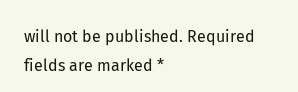will not be published. Required fields are marked *